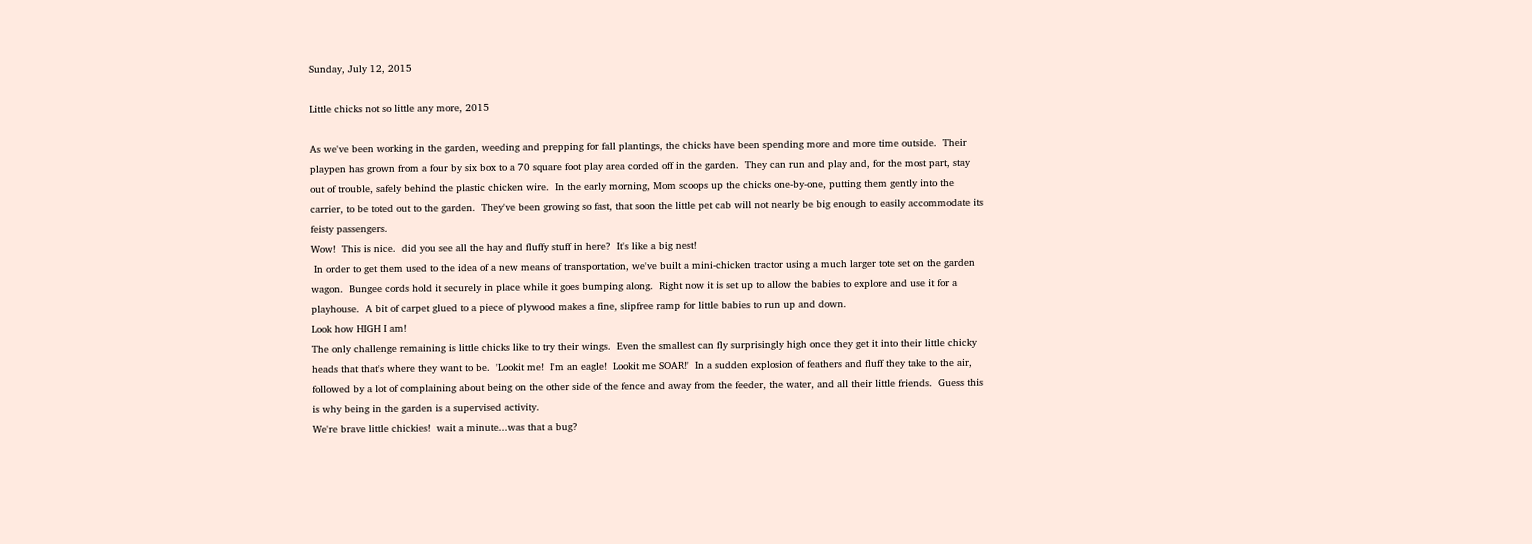Sunday, July 12, 2015

Little chicks not so little any more, 2015

As we've been working in the garden, weeding and prepping for fall plantings, the chicks have been spending more and more time outside.  Their playpen has grown from a four by six box to a 70 square foot play area corded off in the garden.  They can run and play and, for the most part, stay out of trouble, safely behind the plastic chicken wire.  In the early morning, Mom scoops up the chicks one-by-one, putting them gently into the carrier, to be toted out to the garden.  They've been growing so fast, that soon the little pet cab will not nearly be big enough to easily accommodate its feisty passengers.
Wow!  This is nice.  did you see all the hay and fluffy stuff in here?  It's like a big nest!
 In order to get them used to the idea of a new means of transportation, we've built a mini-chicken tractor using a much larger tote set on the garden wagon.  Bungee cords hold it securely in place while it goes bumping along.  Right now it is set up to allow the babies to explore and use it for a playhouse.  A bit of carpet glued to a piece of plywood makes a fine, slipfree ramp for little babies to run up and down.
Look how HIGH I am!
The only challenge remaining is little chicks like to try their wings.  Even the smallest can fly surprisingly high once they get it into their little chicky heads that that's where they want to be.  'Lookit me!  I'm an eagle!  Lookit me SOAR!'  In a sudden explosion of feathers and fluff they take to the air, followed by a lot of complaining about being on the other side of the fence and away from the feeder, the water, and all their little friends.  Guess this is why being in the garden is a supervised activity.
We're brave little chickies!  wait a minute...was that a bug?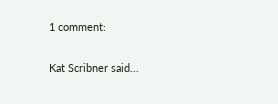1 comment:

Kat Scribner said...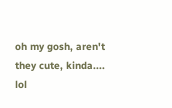oh my gosh, aren't they cute, kinda.... lol